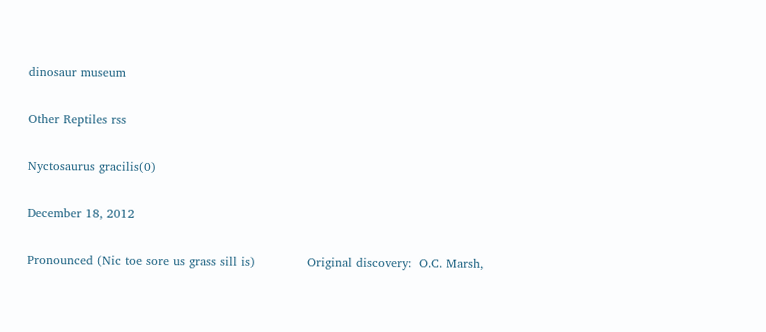dinosaur museum

Other Reptiles rss

Nyctosaurus gracilis(0)

December 18, 2012

Pronounced (Nic toe sore us grass sill is)             Original discovery:  O.C. Marsh,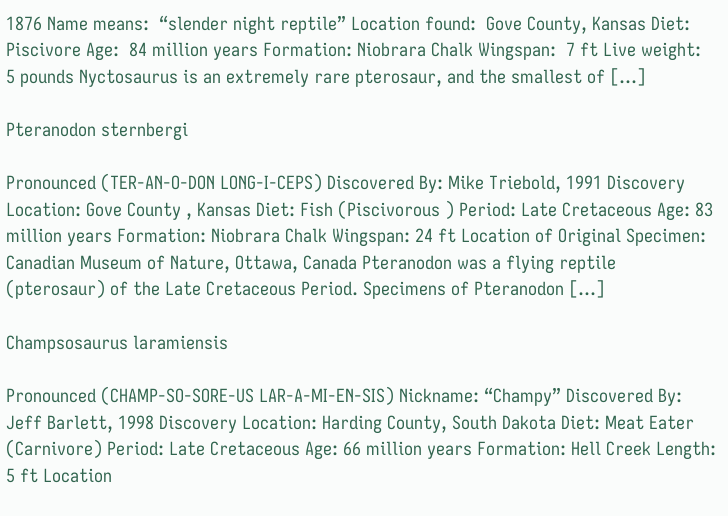1876 Name means:  “slender night reptile” Location found:  Gove County, Kansas Diet: Piscivore Age:  84 million years Formation: Niobrara Chalk Wingspan:  7 ft Live weight:  5 pounds Nyctosaurus is an extremely rare pterosaur, and the smallest of […]

Pteranodon sternbergi

Pronounced (TER-AN-O-DON LONG-I-CEPS) Discovered By: Mike Triebold, 1991 Discovery Location: Gove County , Kansas Diet: Fish (Piscivorous ) Period: Late Cretaceous Age: 83 million years Formation: Niobrara Chalk Wingspan: 24 ft Location of Original Specimen: Canadian Museum of Nature, Ottawa, Canada Pteranodon was a flying reptile (pterosaur) of the Late Cretaceous Period. Specimens of Pteranodon […]

Champsosaurus laramiensis

Pronounced (CHAMP-SO-SORE-US LAR-A-MI-EN-SIS) Nickname: “Champy” Discovered By: Jeff Barlett, 1998 Discovery Location: Harding County, South Dakota Diet: Meat Eater (Carnivore) Period: Late Cretaceous Age: 66 million years Formation: Hell Creek Length: 5 ft Location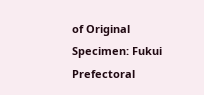of Original Specimen: Fukui Prefectoral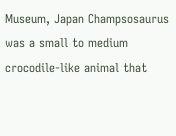Museum, Japan Champsosaurus was a small to medium crocodile-like animal that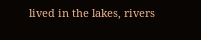lived in the lakes, rivers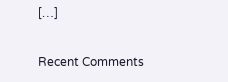[…]

Recent Comments